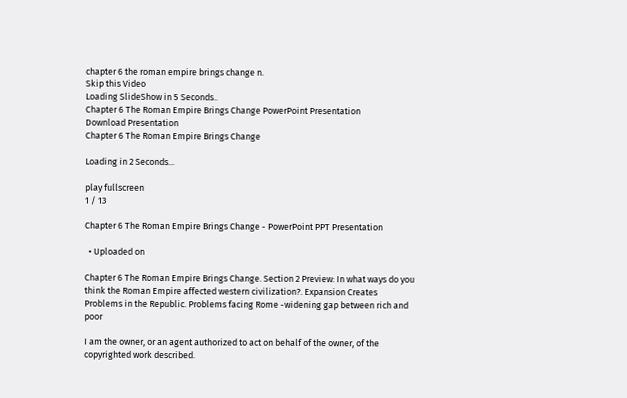chapter 6 the roman empire brings change n.
Skip this Video
Loading SlideShow in 5 Seconds..
Chapter 6 The Roman Empire Brings Change PowerPoint Presentation
Download Presentation
Chapter 6 The Roman Empire Brings Change

Loading in 2 Seconds...

play fullscreen
1 / 13

Chapter 6 The Roman Empire Brings Change - PowerPoint PPT Presentation

  • Uploaded on

Chapter 6 The Roman Empire Brings Change. Section 2 Preview: In what ways do you think the Roman Empire affected western civilization?. Expansion Creates Problems in the Republic. Problems facing Rome -widening gap between rich and poor

I am the owner, or an agent authorized to act on behalf of the owner, of the copyrighted work described.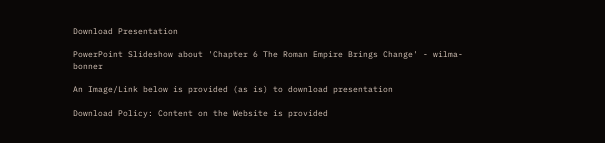Download Presentation

PowerPoint Slideshow about 'Chapter 6 The Roman Empire Brings Change' - wilma-bonner

An Image/Link below is provided (as is) to download presentation

Download Policy: Content on the Website is provided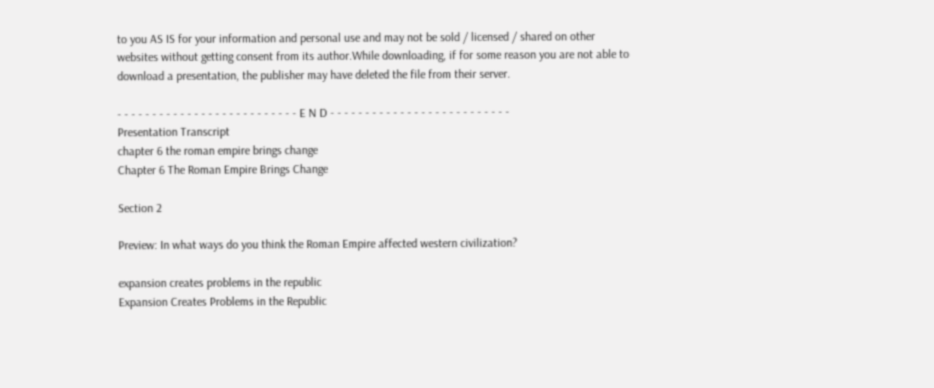to you AS IS for your information and personal use and may not be sold / licensed / shared on other websites without getting consent from its author.While downloading, if for some reason you are not able to download a presentation, the publisher may have deleted the file from their server.

- - - - - - - - - - - - - - - - - - - - - - - - - - E N D - - - - - - - - - - - - - - - - - - - - - - - - - -
Presentation Transcript
chapter 6 the roman empire brings change
Chapter 6 The Roman Empire Brings Change

Section 2

Preview: In what ways do you think the Roman Empire affected western civilization?

expansion creates problems in the republic
Expansion Creates Problems in the Republic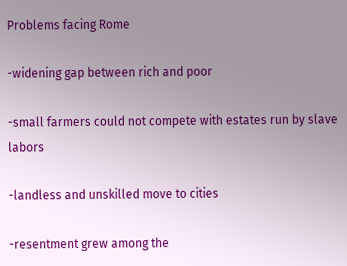Problems facing Rome

-widening gap between rich and poor

-small farmers could not compete with estates run by slave labors

-landless and unskilled move to cities

-resentment grew among the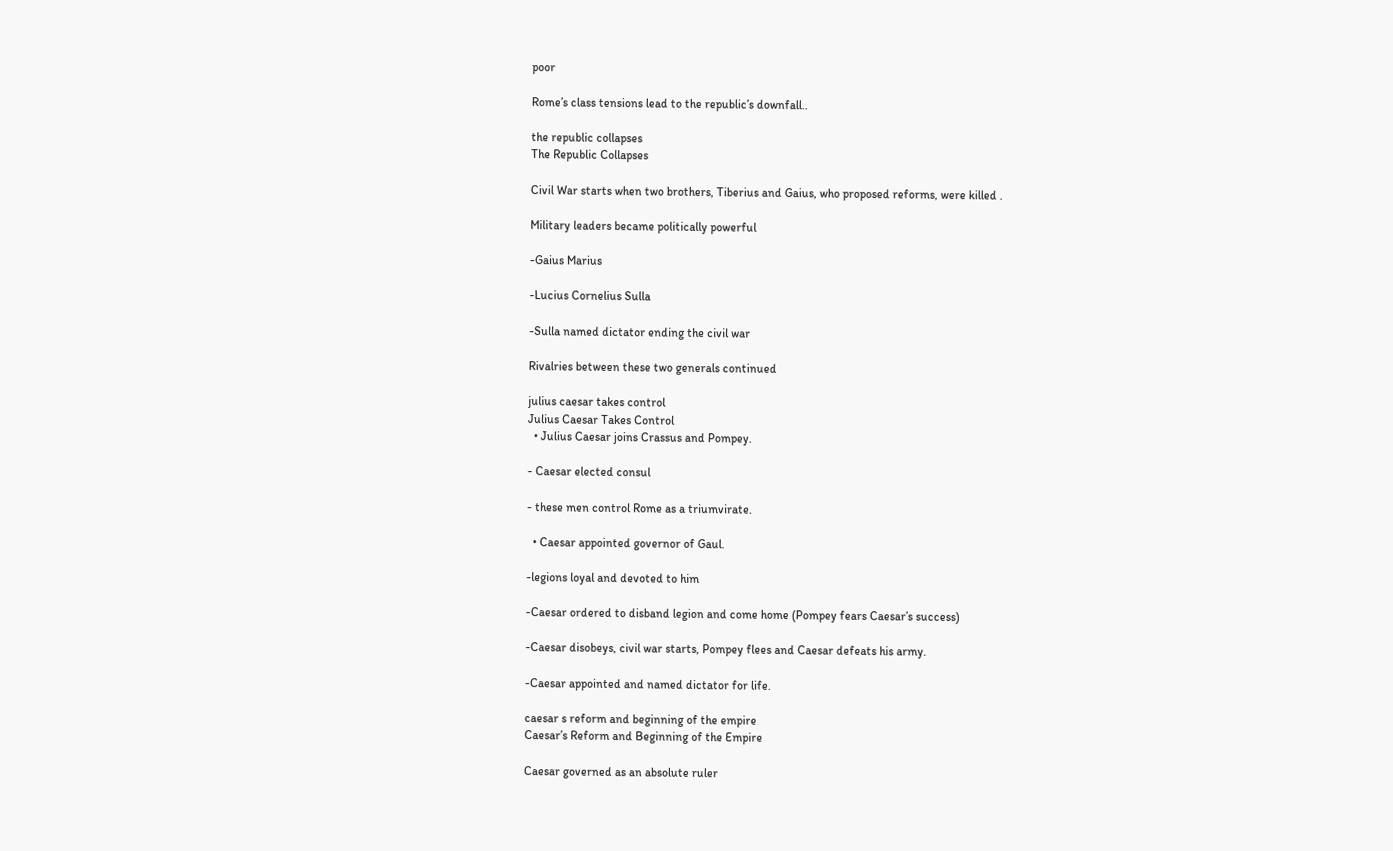poor

Rome’s class tensions lead to the republic’s downfall..

the republic collapses
The Republic Collapses

Civil War starts when two brothers, Tiberius and Gaius, who proposed reforms, were killed .

Military leaders became politically powerful

-Gaius Marius

-Lucius Cornelius Sulla

-Sulla named dictator ending the civil war

Rivalries between these two generals continued

julius caesar takes control
Julius Caesar Takes Control
  • Julius Caesar joins Crassus and Pompey.

- Caesar elected consul

- these men control Rome as a triumvirate.

  • Caesar appointed governor of Gaul.

-legions loyal and devoted to him

-Caesar ordered to disband legion and come home (Pompey fears Caesar’s success)

-Caesar disobeys, civil war starts, Pompey flees and Caesar defeats his army.

-Caesar appointed and named dictator for life.

caesar s reform and beginning of the empire
Caesar’s Reform and Beginning of the Empire

Caesar governed as an absolute ruler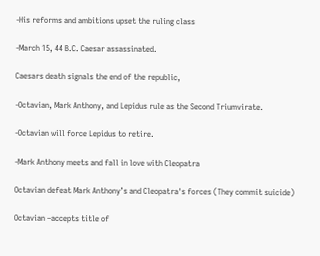-His reforms and ambitions upset the ruling class

-March 15, 44 B.C. Caesar assassinated.

Caesars death signals the end of the republic,

-Octavian, Mark Anthony, and Lepidus rule as the Second Triumvirate.

-Octavian will force Lepidus to retire.

-Mark Anthony meets and fall in love with Cleopatra

Octavian defeat Mark Anthony’s and Cleopatra's forces (They commit suicide)

Octavian –accepts title of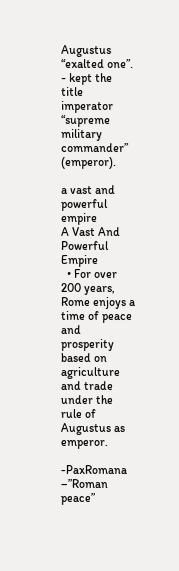Augustus “exalted one”. - kept the title imperator “supreme military commander” (emperor).

a vast and powerful empire
A Vast And Powerful Empire
  • For over 200 years, Rome enjoys a time of peace and prosperity based on agriculture and trade under the rule of Augustus as emperor.

-PaxRomana –”Roman peace”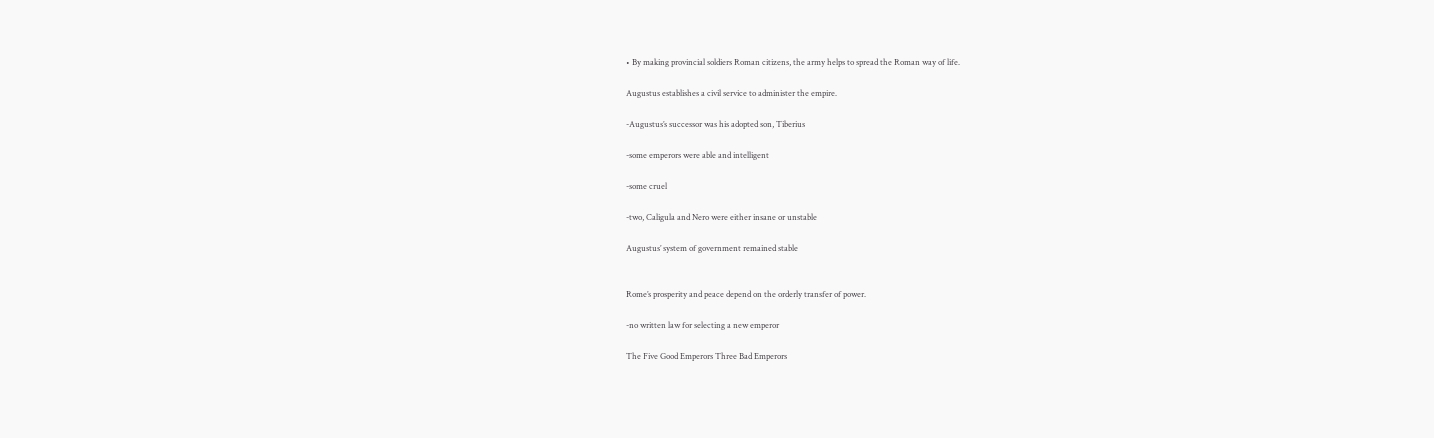• By making provincial soldiers Roman citizens, the army helps to spread the Roman way of life.

Augustus establishes a civil service to administer the empire.

-Augustus’s successor was his adopted son, Tiberius

-some emperors were able and intelligent

-some cruel

-two, Caligula and Nero were either insane or unstable

Augustus’ system of government remained stable


Rome’s prosperity and peace depend on the orderly transfer of power.

-no written law for selecting a new emperor

The Five Good Emperors Three Bad Emperors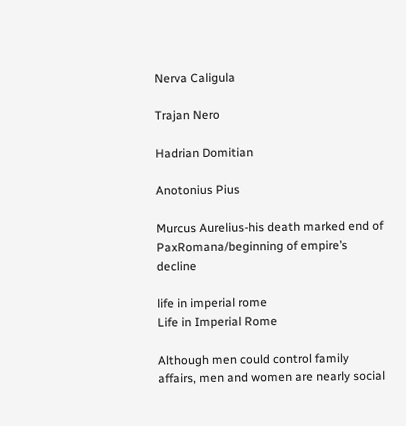Nerva Caligula

Trajan Nero

Hadrian Domitian

Anotonius Pius

Murcus Aurelius-his death marked end of PaxRomana/beginning of empire’s decline

life in imperial rome
Life in Imperial Rome

Although men could control family affairs, men and women are nearly social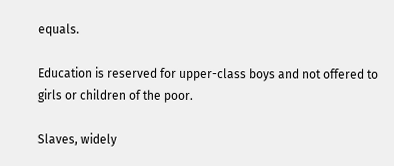equals.

Education is reserved for upper-class boys and not offered to girls or children of the poor.

Slaves, widely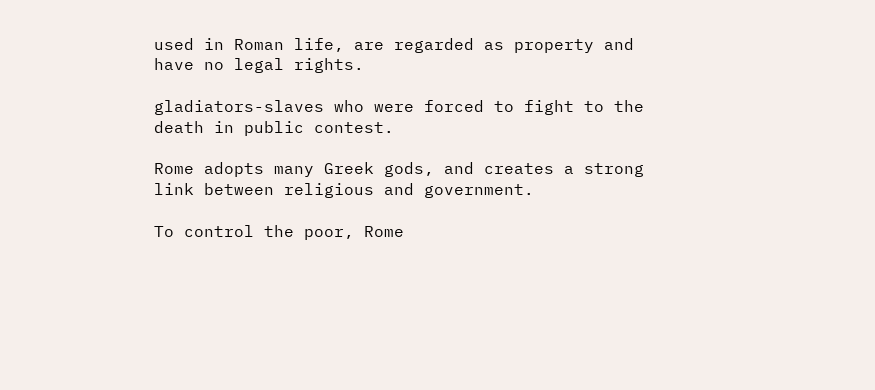used in Roman life, are regarded as property and have no legal rights.

gladiators-slaves who were forced to fight to the death in public contest.

Rome adopts many Greek gods, and creates a strong link between religious and government.

To control the poor, Rome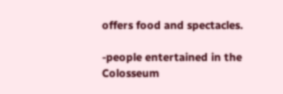offers food and spectacles.

-people entertained in the Colosseum